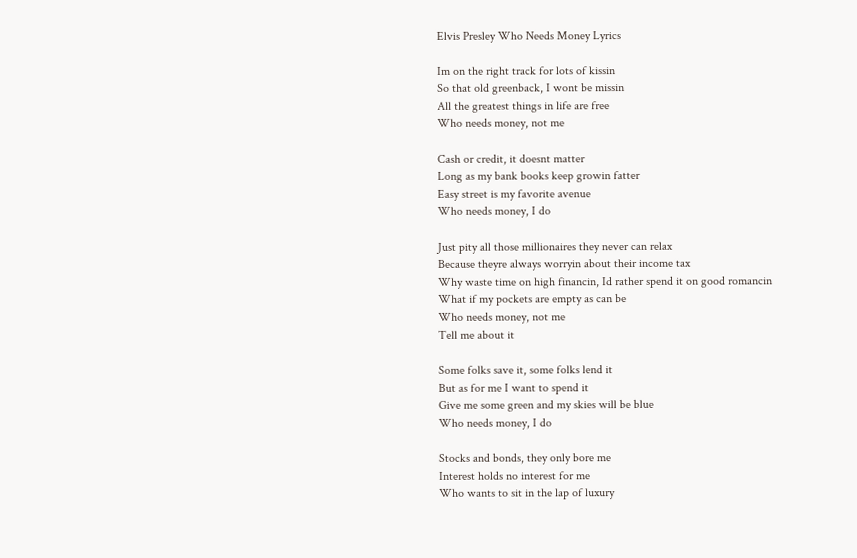Elvis Presley Who Needs Money Lyrics

Im on the right track for lots of kissin
So that old greenback, I wont be missin
All the greatest things in life are free
Who needs money, not me

Cash or credit, it doesnt matter
Long as my bank books keep growin fatter
Easy street is my favorite avenue
Who needs money, I do

Just pity all those millionaires they never can relax
Because theyre always worryin about their income tax
Why waste time on high financin, Id rather spend it on good romancin
What if my pockets are empty as can be
Who needs money, not me
Tell me about it

Some folks save it, some folks lend it
But as for me I want to spend it
Give me some green and my skies will be blue
Who needs money, I do

Stocks and bonds, they only bore me
Interest holds no interest for me
Who wants to sit in the lap of luxury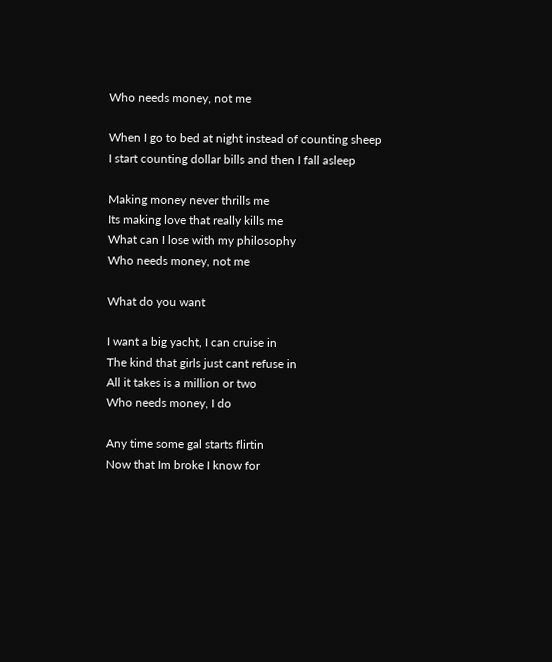Who needs money, not me

When I go to bed at night instead of counting sheep
I start counting dollar bills and then I fall asleep

Making money never thrills me
Its making love that really kills me
What can I lose with my philosophy
Who needs money, not me

What do you want

I want a big yacht, I can cruise in
The kind that girls just cant refuse in
All it takes is a million or two
Who needs money, I do

Any time some gal starts flirtin
Now that Im broke I know for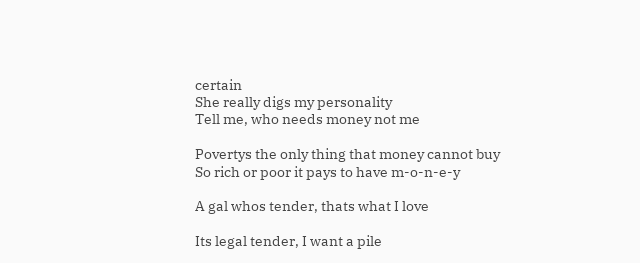certain
She really digs my personality
Tell me, who needs money not me

Povertys the only thing that money cannot buy
So rich or poor it pays to have m-o-n-e-y

A gal whos tender, thats what I love

Its legal tender, I want a pile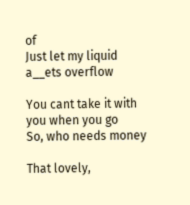of
Just let my liquid a__ets overflow

You cant take it with you when you go
So, who needs money

That lovely,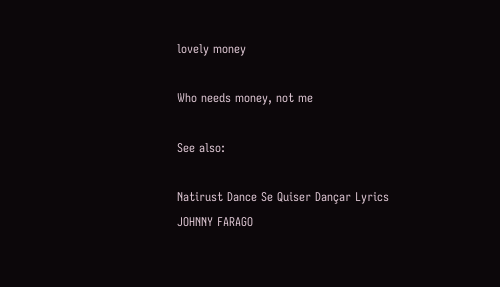lovely money

Who needs money, not me

See also:

Natirust Dance Se Quiser Dançar Lyrics
JOHNNY FARAGO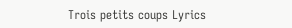Trois petits coups Lyrics